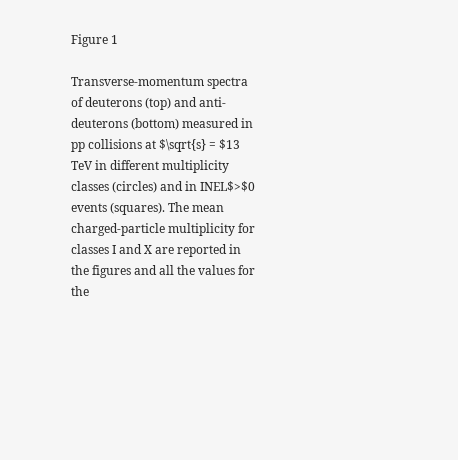Figure 1

Transverse-momentum spectra of deuterons (top) and anti-deuterons (bottom) measured in pp collisions at $\sqrt{s} = $13 TeV in different multiplicity classes (circles) and in INEL$>$0 events (squares). The mean charged-particle multiplicity for classes I and X are reported in the figures and all the values for the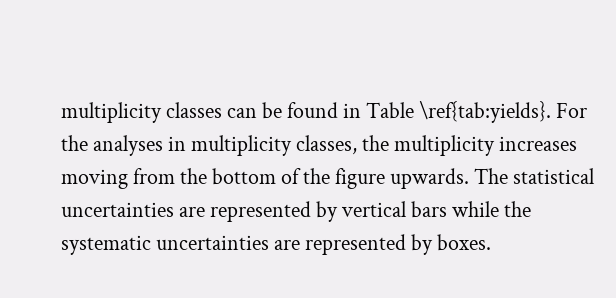multiplicity classes can be found in Table \ref{tab:yields}. For the analyses in multiplicity classes, the multiplicity increases moving from the bottom of the figure upwards. The statistical uncertainties are represented by vertical bars while the systematic uncertainties are represented by boxes.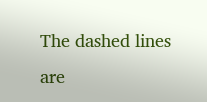The dashed lines are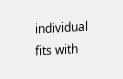individual fits with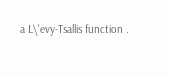a L\'evy-Tsallis function .